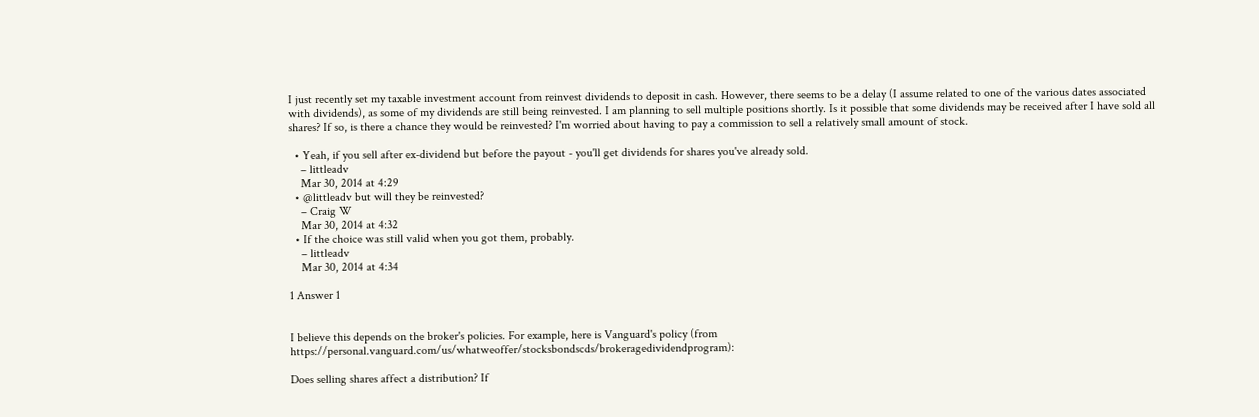I just recently set my taxable investment account from reinvest dividends to deposit in cash. However, there seems to be a delay (I assume related to one of the various dates associated with dividends), as some of my dividends are still being reinvested. I am planning to sell multiple positions shortly. Is it possible that some dividends may be received after I have sold all shares? If so, is there a chance they would be reinvested? I'm worried about having to pay a commission to sell a relatively small amount of stock.

  • Yeah, if you sell after ex-dividend but before the payout - you'll get dividends for shares you've already sold.
    – littleadv
    Mar 30, 2014 at 4:29
  • @littleadv but will they be reinvested?
    – Craig W
    Mar 30, 2014 at 4:32
  • If the choice was still valid when you got them, probably.
    – littleadv
    Mar 30, 2014 at 4:34

1 Answer 1


I believe this depends on the broker's policies. For example, here is Vanguard's policy (from https://personal.vanguard.com/us/whatweoffer/stocksbondscds/brokeragedividendprogram):

Does selling shares affect a distribution? If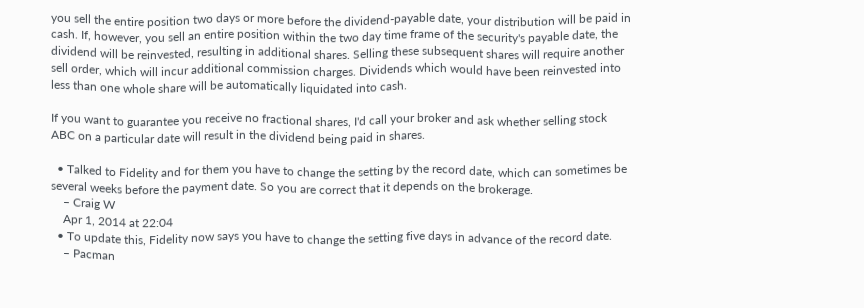you sell the entire position two days or more before the dividend-payable date, your distribution will be paid in cash. If, however, you sell an entire position within the two day time frame of the security's payable date, the dividend will be reinvested, resulting in additional shares. Selling these subsequent shares will require another sell order, which will incur additional commission charges. Dividends which would have been reinvested into less than one whole share will be automatically liquidated into cash.

If you want to guarantee you receive no fractional shares, I'd call your broker and ask whether selling stock ABC on a particular date will result in the dividend being paid in shares.

  • Talked to Fidelity and for them you have to change the setting by the record date, which can sometimes be several weeks before the payment date. So you are correct that it depends on the brokerage.
    – Craig W
    Apr 1, 2014 at 22:04
  • To update this, Fidelity now says you have to change the setting five days in advance of the record date.
    – Pacman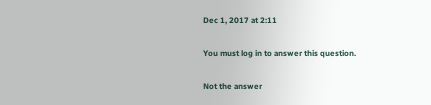Dec 1, 2017 at 2:11

You must log in to answer this question.

Not the answer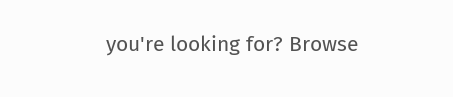you're looking for? Browse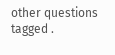other questions tagged .